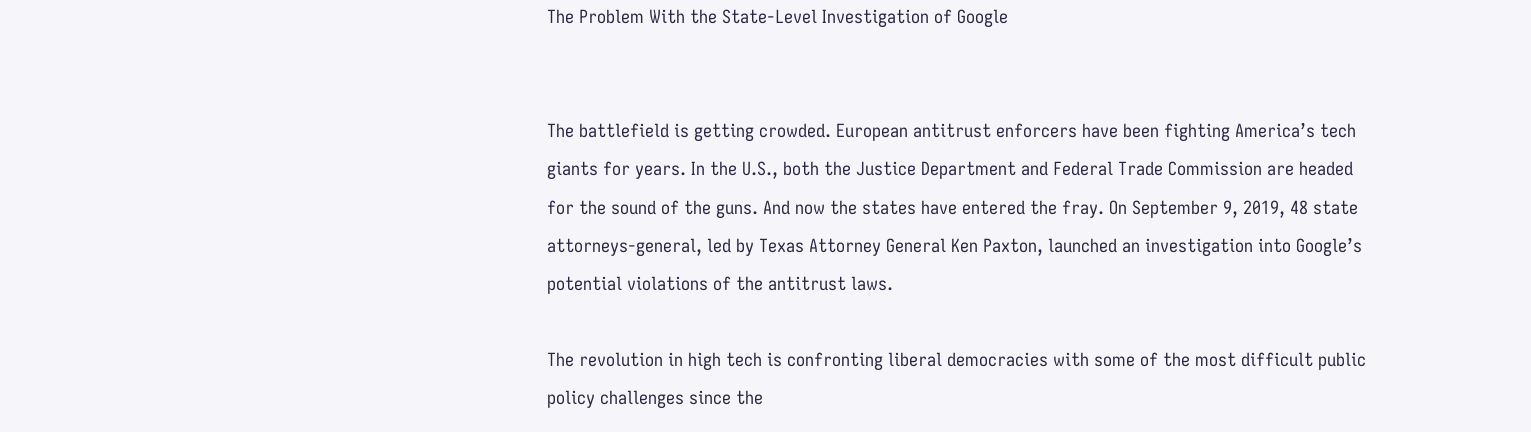The Problem With the State-Level Investigation of Google


The battlefield is getting crowded. European antitrust enforcers have been fighting America’s tech giants for years. In the U.S., both the Justice Department and Federal Trade Commission are headed for the sound of the guns. And now the states have entered the fray. On September 9, 2019, 48 state attorneys-general, led by Texas Attorney General Ken Paxton, launched an investigation into Google’s potential violations of the antitrust laws.

The revolution in high tech is confronting liberal democracies with some of the most difficult public policy challenges since the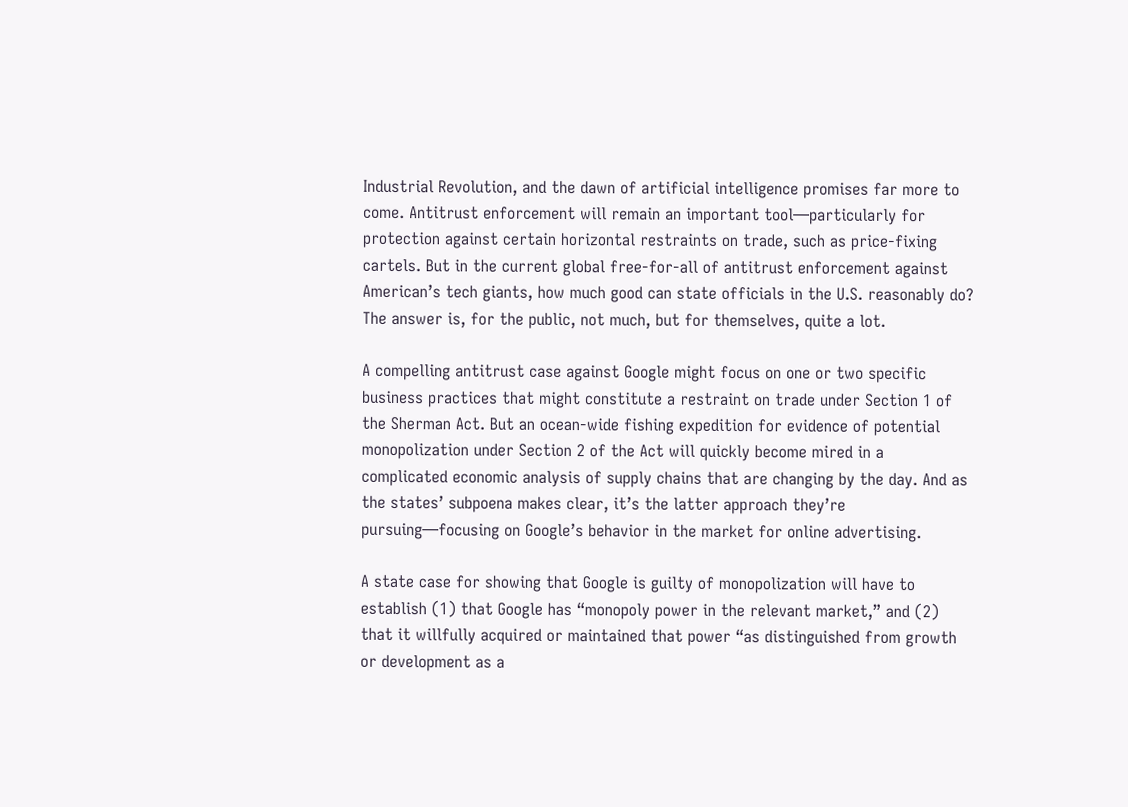Industrial Revolution, and the dawn of artificial intelligence promises far more to come. Antitrust enforcement will remain an important tool—particularly for protection against certain horizontal restraints on trade, such as price-fixing cartels. But in the current global free-for-all of antitrust enforcement against American’s tech giants, how much good can state officials in the U.S. reasonably do? The answer is, for the public, not much, but for themselves, quite a lot.

A compelling antitrust case against Google might focus on one or two specific business practices that might constitute a restraint on trade under Section 1 of the Sherman Act. But an ocean-wide fishing expedition for evidence of potential monopolization under Section 2 of the Act will quickly become mired in a complicated economic analysis of supply chains that are changing by the day. And as the states’ subpoena makes clear, it’s the latter approach they’re pursuing—focusing on Google’s behavior in the market for online advertising.

A state case for showing that Google is guilty of monopolization will have to establish (1) that Google has “monopoly power in the relevant market,” and (2) that it willfully acquired or maintained that power “as distinguished from growth or development as a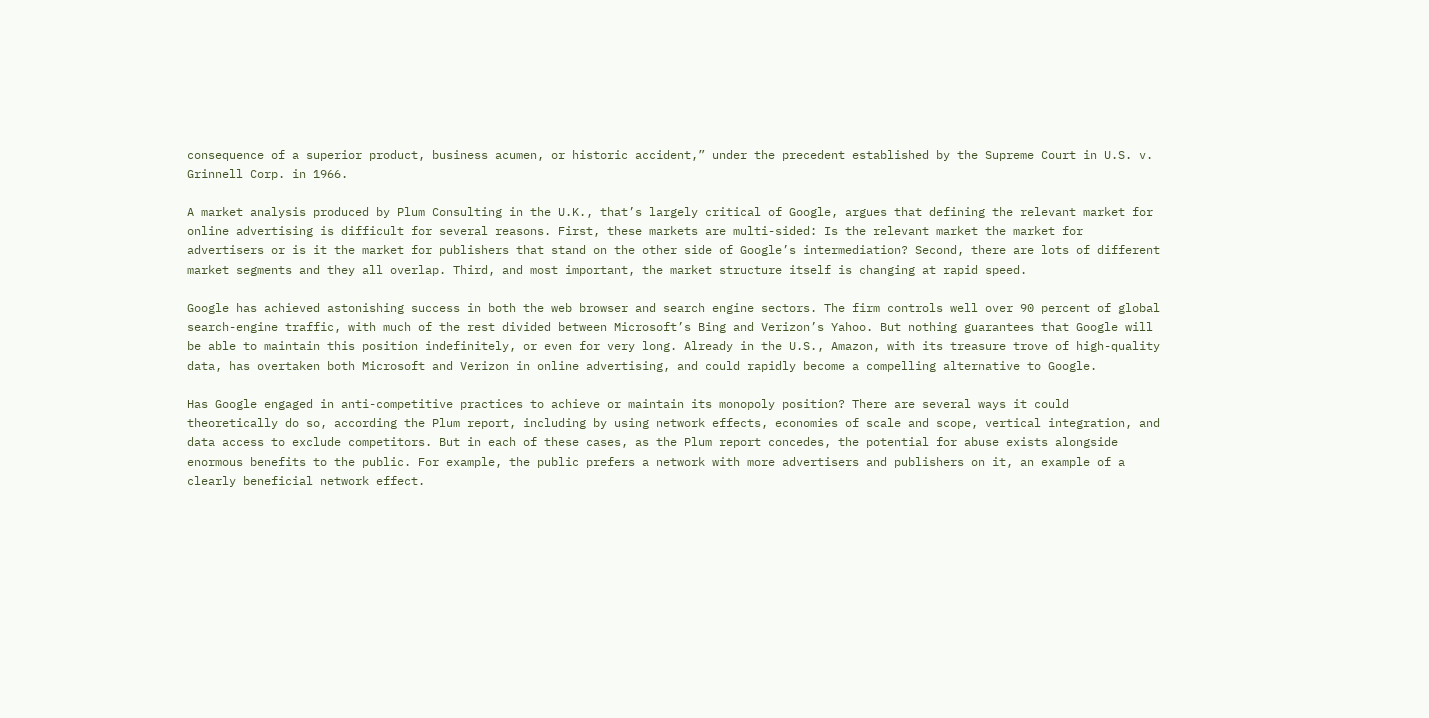consequence of a superior product, business acumen, or historic accident,” under the precedent established by the Supreme Court in U.S. v. Grinnell Corp. in 1966.

A market analysis produced by Plum Consulting in the U.K., that’s largely critical of Google, argues that defining the relevant market for online advertising is difficult for several reasons. First, these markets are multi-sided: Is the relevant market the market for advertisers or is it the market for publishers that stand on the other side of Google’s intermediation? Second, there are lots of different market segments and they all overlap. Third, and most important, the market structure itself is changing at rapid speed.

Google has achieved astonishing success in both the web browser and search engine sectors. The firm controls well over 90 percent of global search-engine traffic, with much of the rest divided between Microsoft’s Bing and Verizon’s Yahoo. But nothing guarantees that Google will be able to maintain this position indefinitely, or even for very long. Already in the U.S., Amazon, with its treasure trove of high-quality data, has overtaken both Microsoft and Verizon in online advertising, and could rapidly become a compelling alternative to Google.

Has Google engaged in anti-competitive practices to achieve or maintain its monopoly position? There are several ways it could theoretically do so, according the Plum report, including by using network effects, economies of scale and scope, vertical integration, and data access to exclude competitors. But in each of these cases, as the Plum report concedes, the potential for abuse exists alongside enormous benefits to the public. For example, the public prefers a network with more advertisers and publishers on it, an example of a clearly beneficial network effect.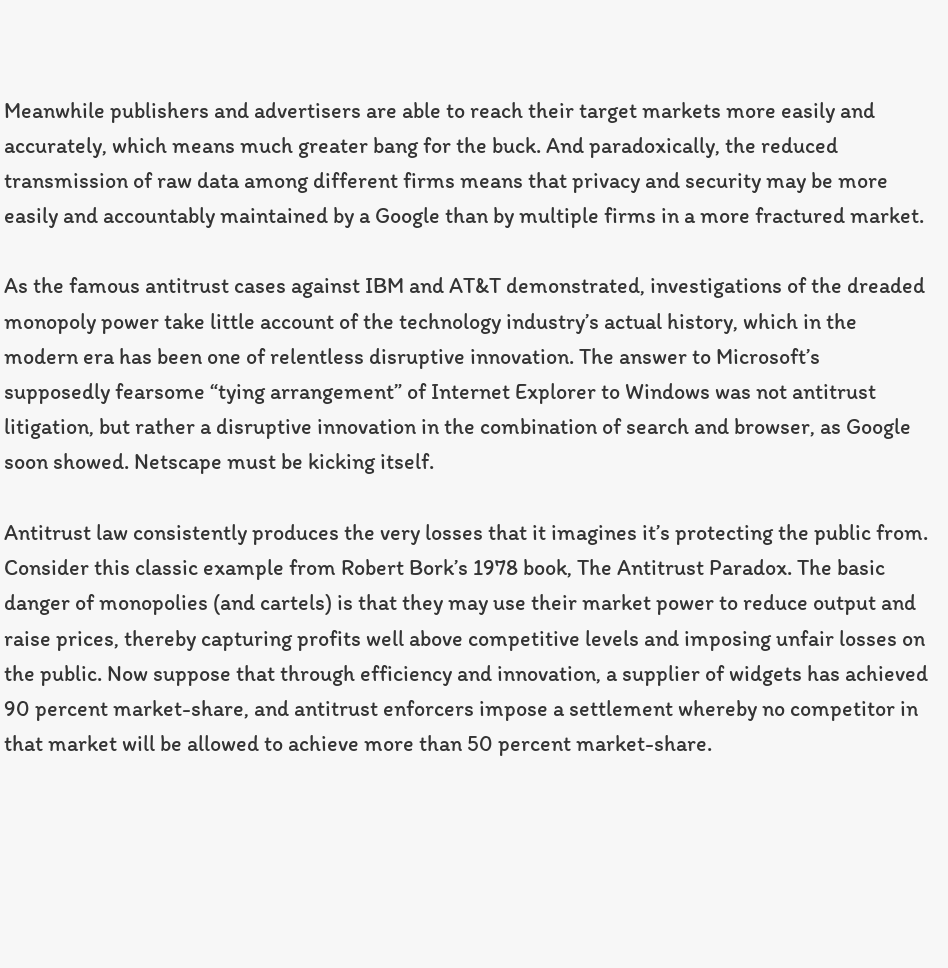Meanwhile publishers and advertisers are able to reach their target markets more easily and accurately, which means much greater bang for the buck. And paradoxically, the reduced transmission of raw data among different firms means that privacy and security may be more easily and accountably maintained by a Google than by multiple firms in a more fractured market.

As the famous antitrust cases against IBM and AT&T demonstrated, investigations of the dreaded monopoly power take little account of the technology industry’s actual history, which in the modern era has been one of relentless disruptive innovation. The answer to Microsoft’s supposedly fearsome “tying arrangement” of Internet Explorer to Windows was not antitrust litigation, but rather a disruptive innovation in the combination of search and browser, as Google soon showed. Netscape must be kicking itself.

Antitrust law consistently produces the very losses that it imagines it’s protecting the public from. Consider this classic example from Robert Bork’s 1978 book, The Antitrust Paradox. The basic danger of monopolies (and cartels) is that they may use their market power to reduce output and raise prices, thereby capturing profits well above competitive levels and imposing unfair losses on the public. Now suppose that through efficiency and innovation, a supplier of widgets has achieved 90 percent market-share, and antitrust enforcers impose a settlement whereby no competitor in that market will be allowed to achieve more than 50 percent market-share.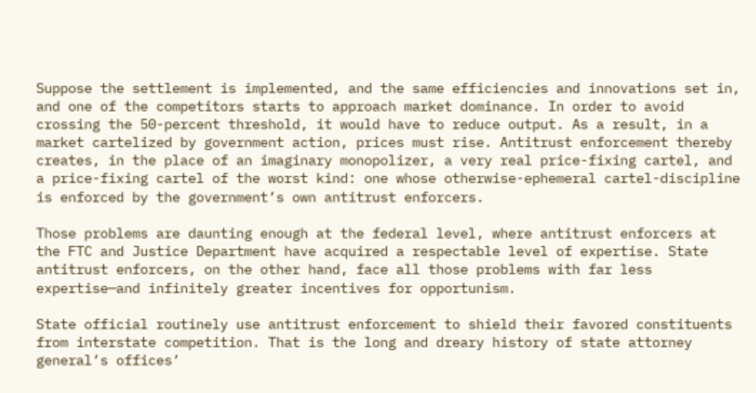Suppose the settlement is implemented, and the same efficiencies and innovations set in, and one of the competitors starts to approach market dominance. In order to avoid crossing the 50-percent threshold, it would have to reduce output. As a result, in a market cartelized by government action, prices must rise. Antitrust enforcement thereby creates, in the place of an imaginary monopolizer, a very real price-fixing cartel, and a price-fixing cartel of the worst kind: one whose otherwise-ephemeral cartel-discipline is enforced by the government’s own antitrust enforcers.

Those problems are daunting enough at the federal level, where antitrust enforcers at the FTC and Justice Department have acquired a respectable level of expertise. State antitrust enforcers, on the other hand, face all those problems with far less expertise—and infinitely greater incentives for opportunism.

State official routinely use antitrust enforcement to shield their favored constituents from interstate competition. That is the long and dreary history of state attorney general’s offices’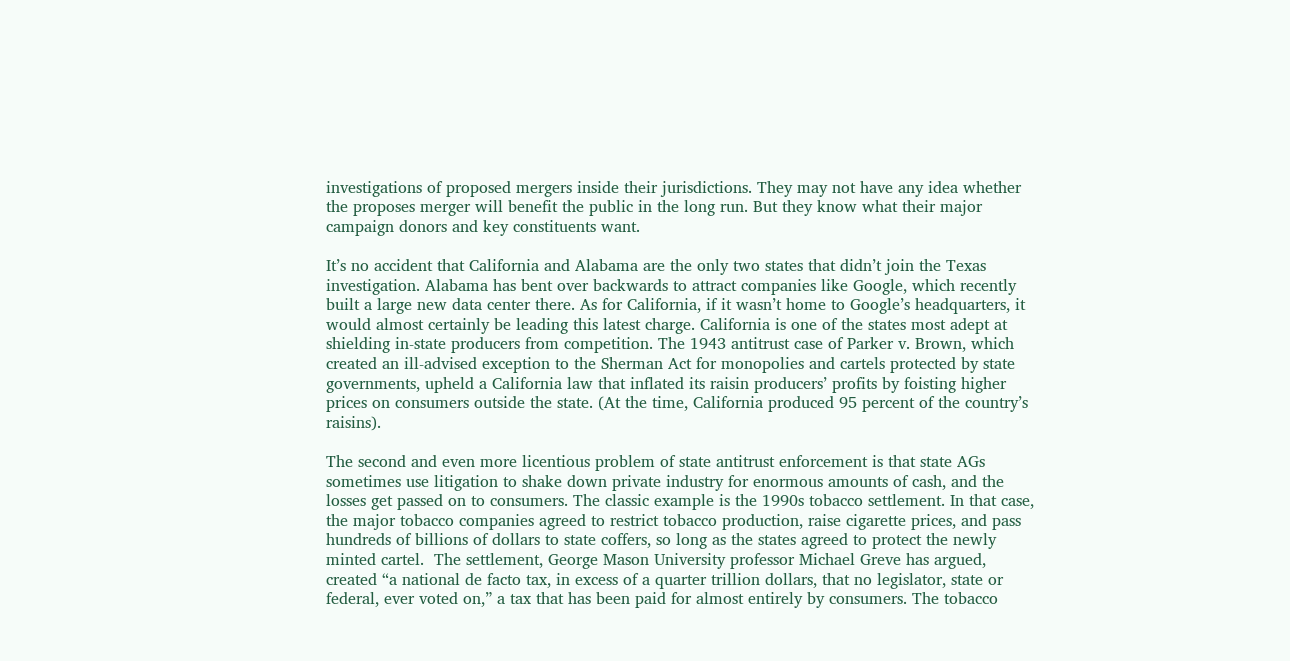investigations of proposed mergers inside their jurisdictions. They may not have any idea whether the proposes merger will benefit the public in the long run. But they know what their major campaign donors and key constituents want.

It’s no accident that California and Alabama are the only two states that didn’t join the Texas investigation. Alabama has bent over backwards to attract companies like Google, which recently built a large new data center there. As for California, if it wasn’t home to Google’s headquarters, it would almost certainly be leading this latest charge. California is one of the states most adept at shielding in-state producers from competition. The 1943 antitrust case of Parker v. Brown, which created an ill-advised exception to the Sherman Act for monopolies and cartels protected by state governments, upheld a California law that inflated its raisin producers’ profits by foisting higher prices on consumers outside the state. (At the time, California produced 95 percent of the country’s raisins).

The second and even more licentious problem of state antitrust enforcement is that state AGs sometimes use litigation to shake down private industry for enormous amounts of cash, and the losses get passed on to consumers. The classic example is the 1990s tobacco settlement. In that case, the major tobacco companies agreed to restrict tobacco production, raise cigarette prices, and pass hundreds of billions of dollars to state coffers, so long as the states agreed to protect the newly minted cartel.  The settlement, George Mason University professor Michael Greve has argued, created “a national de facto tax, in excess of a quarter trillion dollars, that no legislator, state or federal, ever voted on,” a tax that has been paid for almost entirely by consumers. The tobacco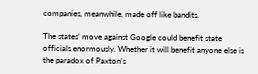companies, meanwhile, made off like bandits.

The states’ move against Google could benefit state officials enormously. Whether it will benefit anyone else is the paradox of Paxton’s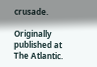crusade.

Originally published at The Atlantic.